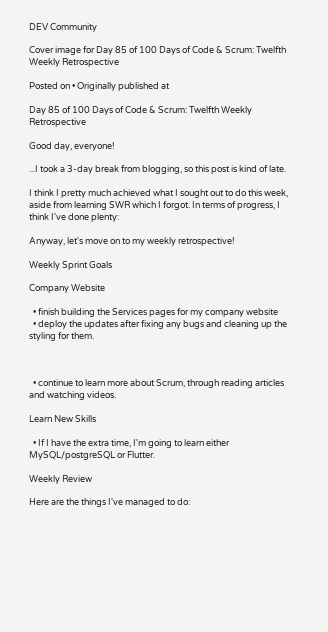DEV Community

Cover image for Day 85 of 100 Days of Code & Scrum: Twelfth Weekly Retrospective

Posted on • Originally published at

Day 85 of 100 Days of Code & Scrum: Twelfth Weekly Retrospective

Good day, everyone!

...I took a 3-day break from blogging, so this post is kind of late.

I think I pretty much achieved what I sought out to do this week, aside from learning SWR which I forgot. In terms of progress, I think I've done plenty:

Anyway, let's move on to my weekly retrospective!

Weekly Sprint Goals

Company Website

  • finish building the Services pages for my company website
  • deploy the updates after fixing any bugs and cleaning up the styling for them.



  • continue to learn more about Scrum, through reading articles and watching videos.

Learn New Skills

  • If I have the extra time, I'm going to learn either MySQL/postgreSQL or Flutter.

Weekly Review

Here are the things I've managed to do: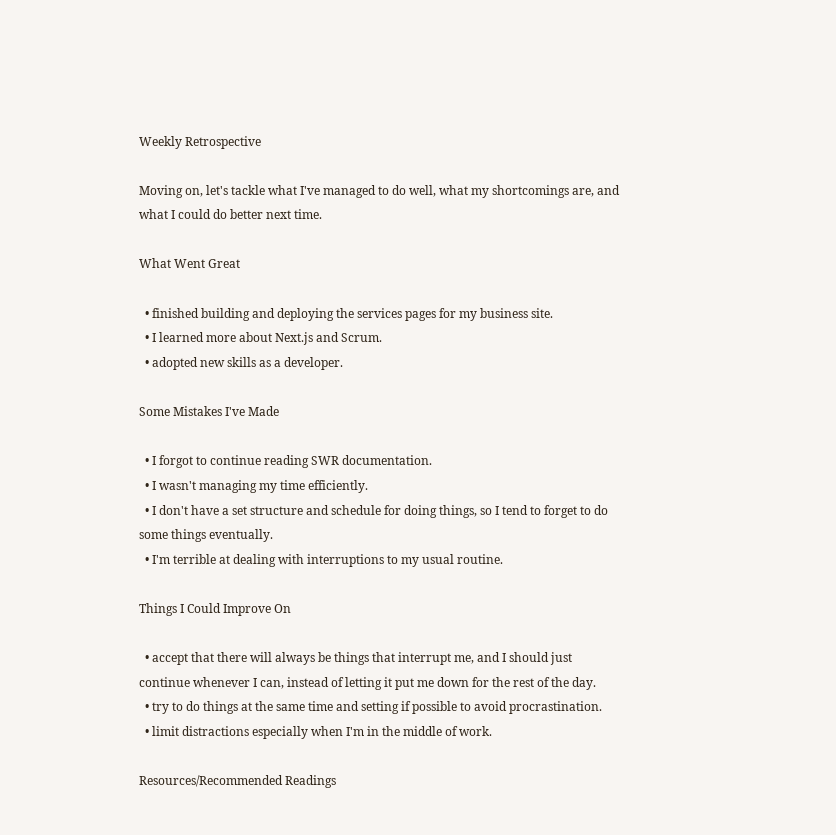Weekly Retrospective

Moving on, let's tackle what I've managed to do well, what my shortcomings are, and what I could do better next time.

What Went Great

  • finished building and deploying the services pages for my business site.
  • I learned more about Next.js and Scrum.
  • adopted new skills as a developer.

Some Mistakes I've Made

  • I forgot to continue reading SWR documentation.
  • I wasn't managing my time efficiently.
  • I don't have a set structure and schedule for doing things, so I tend to forget to do some things eventually.
  • I'm terrible at dealing with interruptions to my usual routine.

Things I Could Improve On

  • accept that there will always be things that interrupt me, and I should just continue whenever I can, instead of letting it put me down for the rest of the day.
  • try to do things at the same time and setting if possible to avoid procrastination.
  • limit distractions especially when I'm in the middle of work.

Resources/Recommended Readings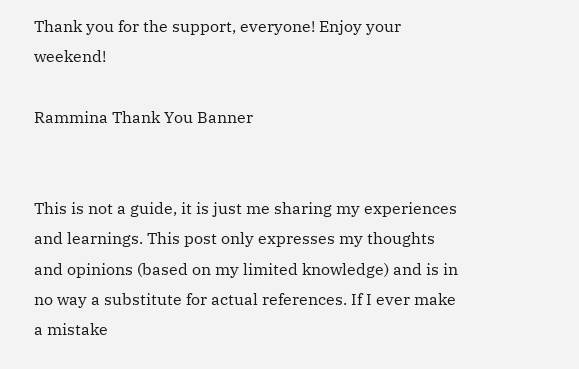Thank you for the support, everyone! Enjoy your weekend!

Rammina Thank You Banner


This is not a guide, it is just me sharing my experiences and learnings. This post only expresses my thoughts and opinions (based on my limited knowledge) and is in no way a substitute for actual references. If I ever make a mistake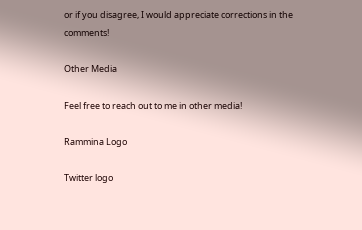or if you disagree, I would appreciate corrections in the comments!

Other Media

Feel free to reach out to me in other media!

Rammina Logo

Twitter logo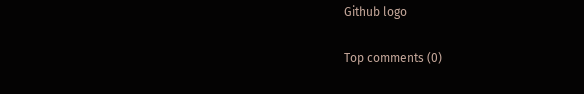Github logo

Top comments (0)